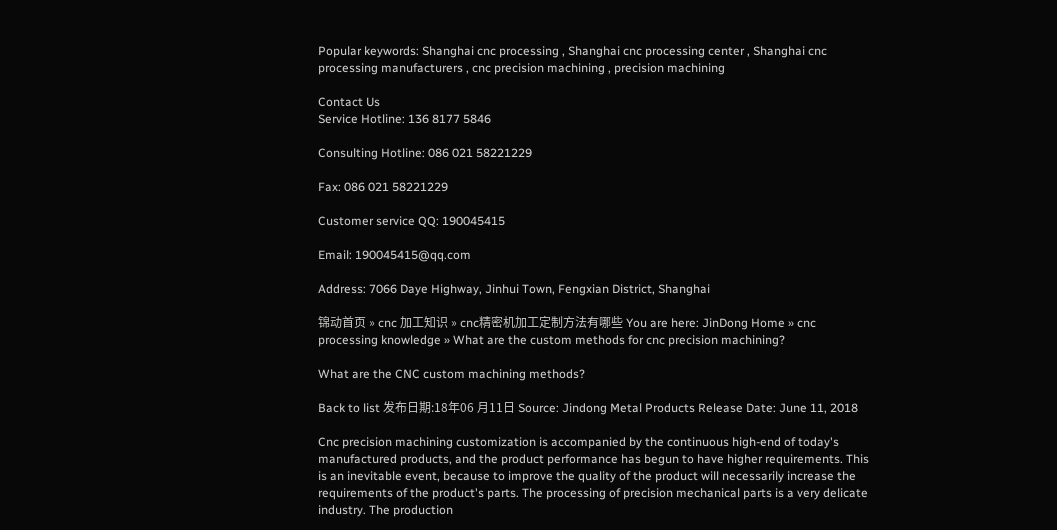Popular keywords: Shanghai cnc processing , Shanghai cnc processing center , Shanghai cnc processing manufacturers , cnc precision machining , precision machining

Contact Us
Service Hotline: 136 8177 5846

Consulting Hotline: 086 021 58221229

Fax: 086 021 58221229

Customer service QQ: 190045415

Email: 190045415@qq.com

Address: 7066 Daye Highway, Jinhui Town, Fengxian District, Shanghai

锦动首页 » cnc 加工知识 » cnc精密机加工定制方法有哪些 You are here: JinDong Home » cnc processing knowledge » What are the custom methods for cnc precision machining?

What are the CNC custom machining methods?

Back to list 发布日期:18年06 月11日 Source: Jindong Metal Products Release Date: June 11, 2018

Cnc precision machining customization is accompanied by the continuous high-end of today's manufactured products, and the product performance has begun to have higher requirements. This is an inevitable event, because to improve the quality of the product will necessarily increase the requirements of the product's parts. The processing of precision mechanical parts is a very delicate industry. The production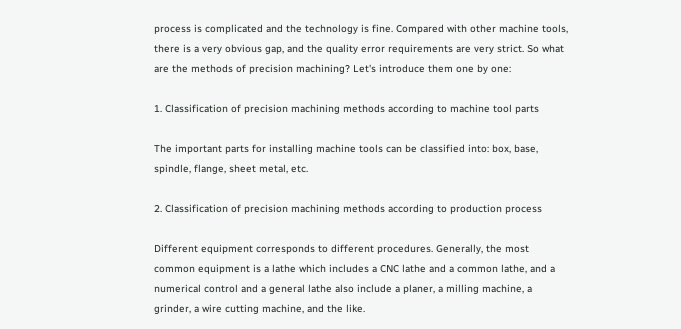process is complicated and the technology is fine. Compared with other machine tools, there is a very obvious gap, and the quality error requirements are very strict. So what are the methods of precision machining? Let's introduce them one by one:

1. Classification of precision machining methods according to machine tool parts

The important parts for installing machine tools can be classified into: box, base, spindle, flange, sheet metal, etc.

2. Classification of precision machining methods according to production process

Different equipment corresponds to different procedures. Generally, the most common equipment is a lathe which includes a CNC lathe and a common lathe, and a numerical control and a general lathe also include a planer, a milling machine, a grinder, a wire cutting machine, and the like.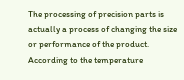The processing of precision parts is actually a process of changing the size or performance of the product. According to the temperature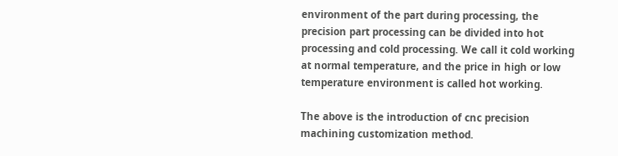environment of the part during processing, the precision part processing can be divided into hot processing and cold processing. We call it cold working at normal temperature, and the price in high or low temperature environment is called hot working.

The above is the introduction of cnc precision machining customization method.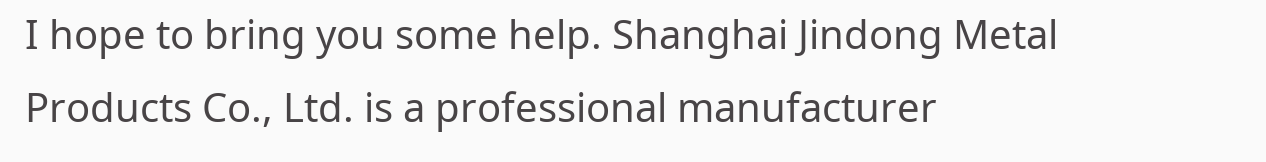I hope to bring you some help. Shanghai Jindong Metal Products Co., Ltd. is a professional manufacturer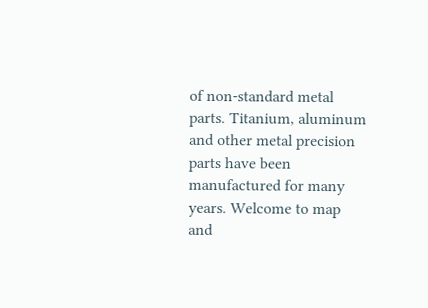of non-standard metal parts. Titanium, aluminum and other metal precision parts have been manufactured for many years. Welcome to map and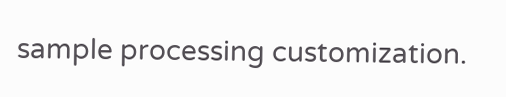sample processing customization.